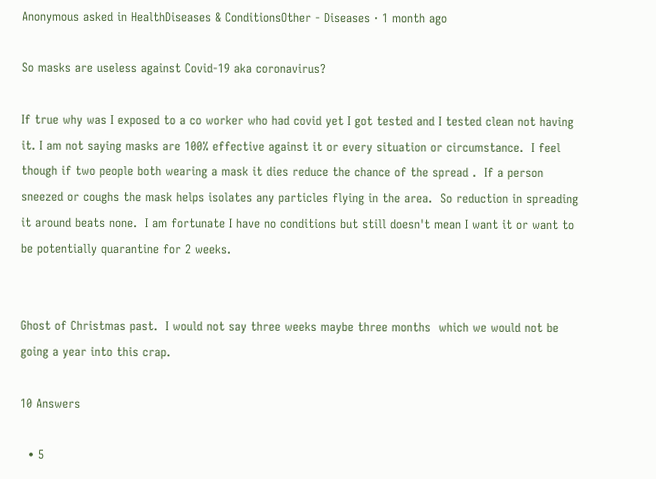Anonymous asked in HealthDiseases & ConditionsOther - Diseases · 1 month ago

So masks are useless against Covid-19 aka coronavirus?

If true why was I exposed to a co worker who had covid yet I got tested and I tested clean not having it. I am not saying masks are 100% effective against it or every situation or circumstance.  I feel though if two people both wearing a mask it dies reduce the chance of the spread .  If a person sneezed or coughs the mask helps isolates any particles flying in the area.  So reduction in spreading it around beats none.  I am fortunate I have no conditions but still doesn't mean I want it or want to be potentially quarantine for 2 weeks.


Ghost of Christmas past.  I would not say three weeks maybe three months  which we would not be going a year into this crap.

10 Answers

  • 5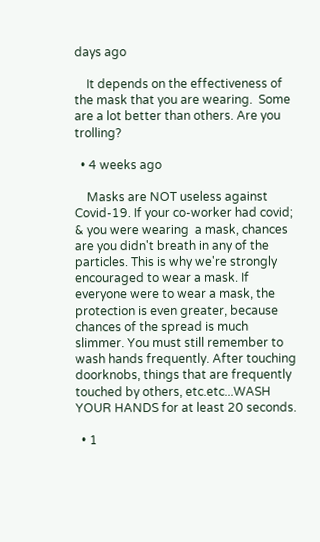days ago

    It depends on the effectiveness of the mask that you are wearing.  Some are a lot better than others. Are you trolling?

  • 4 weeks ago

    Masks are NOT useless against Covid-19. If your co-worker had covid; & you were wearing  a mask, chances are you didn't breath in any of the particles. This is why we're strongly encouraged to wear a mask. If everyone were to wear a mask, the protection is even greater, because chances of the spread is much slimmer. You must still remember to wash hands frequently. After touching doorknobs, things that are frequently touched by others, etc.etc...WASH YOUR HANDS for at least 20 seconds.

  • 1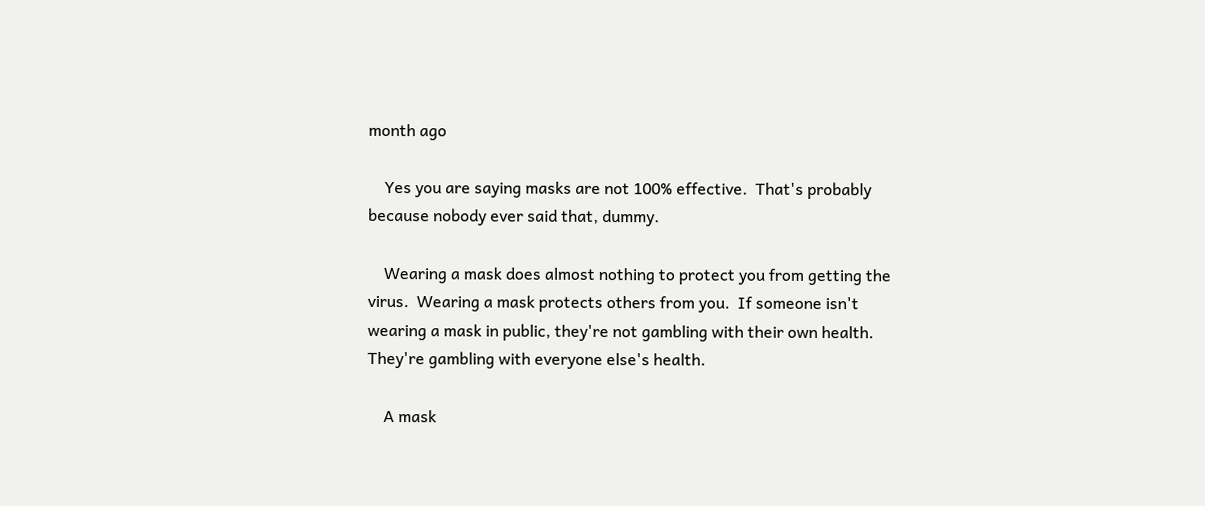month ago

    Yes you are saying masks are not 100% effective.  That's probably because nobody ever said that, dummy.

    Wearing a mask does almost nothing to protect you from getting the virus.  Wearing a mask protects others from you.  If someone isn't wearing a mask in public, they're not gambling with their own health.  They're gambling with everyone else's health.

    A mask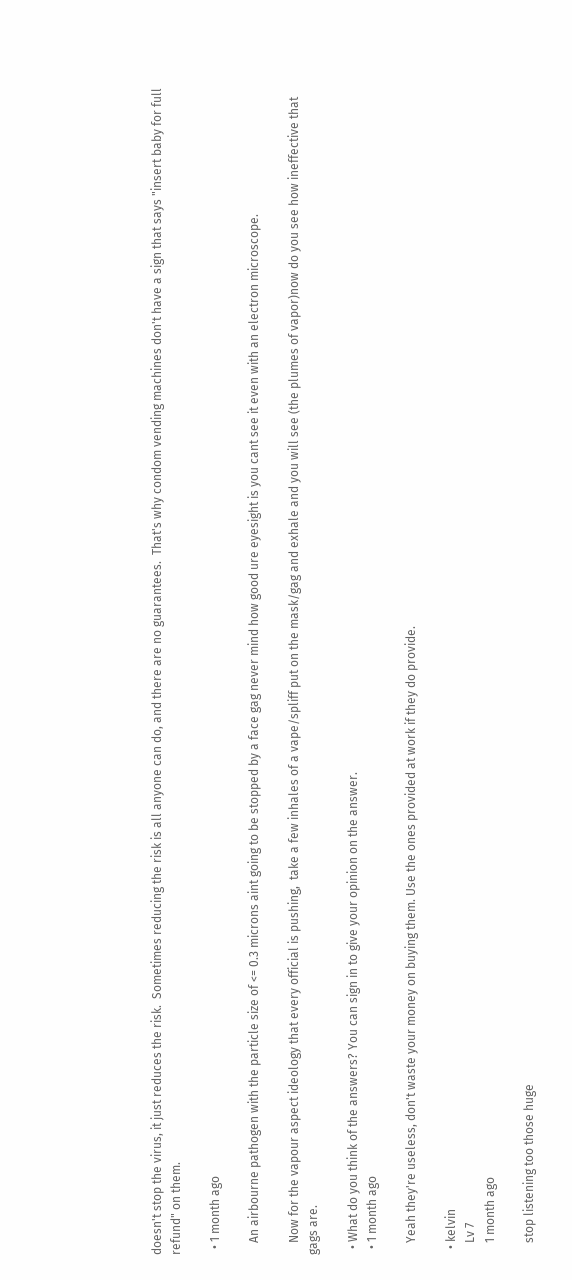doesn't stop the virus, it just reduces the risk.  Sometimes reducing the risk is all anyone can do, and there are no guarantees.  That's why condom vending machines don't have a sign that says "insert baby for full refund" on them.

  • 1 month ago

    An airbourne pathogen with the particle size of <= 0.3 microns aint going to be stopped by a face gag never mind how good ure eyesight is you cant see it even with an electron microscope.

    Now for the vapour aspect ideology that every official is pushing,  take a few inhales of a vape/spliff put on the mask/gag and exhale and you will see (the plumes of vapor)now do you see how ineffective that gags are.

  • What do you think of the answers? You can sign in to give your opinion on the answer.
  • 1 month ago

    Yeah they're useless, don't waste your money on buying them. Use the ones provided at work if they do provide.

  • kelvin
    Lv 7
    1 month ago

    stop listening too those huge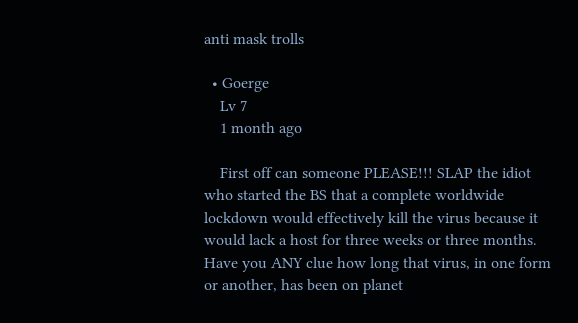anti mask trolls

  • Goerge
    Lv 7
    1 month ago

    First off can someone PLEASE!!! SLAP the idiot who started the BS that a complete worldwide lockdown would effectively kill the virus because it would lack a host for three weeks or three months. Have you ANY clue how long that virus, in one form or another, has been on planet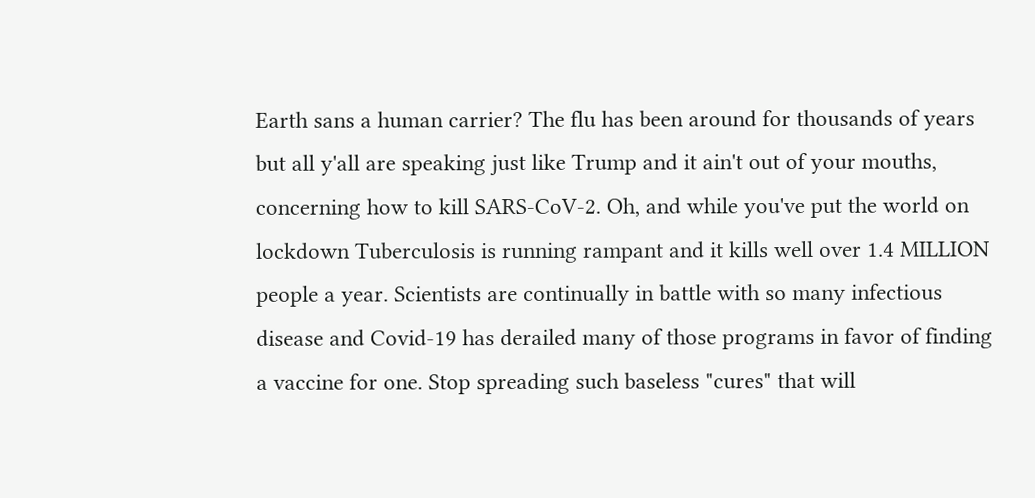Earth sans a human carrier? The flu has been around for thousands of years but all y'all are speaking just like Trump and it ain't out of your mouths, concerning how to kill SARS-CoV-2. Oh, and while you've put the world on lockdown Tuberculosis is running rampant and it kills well over 1.4 MILLION people a year. Scientists are continually in battle with so many infectious disease and Covid-19 has derailed many of those programs in favor of finding a vaccine for one. Stop spreading such baseless "cures" that will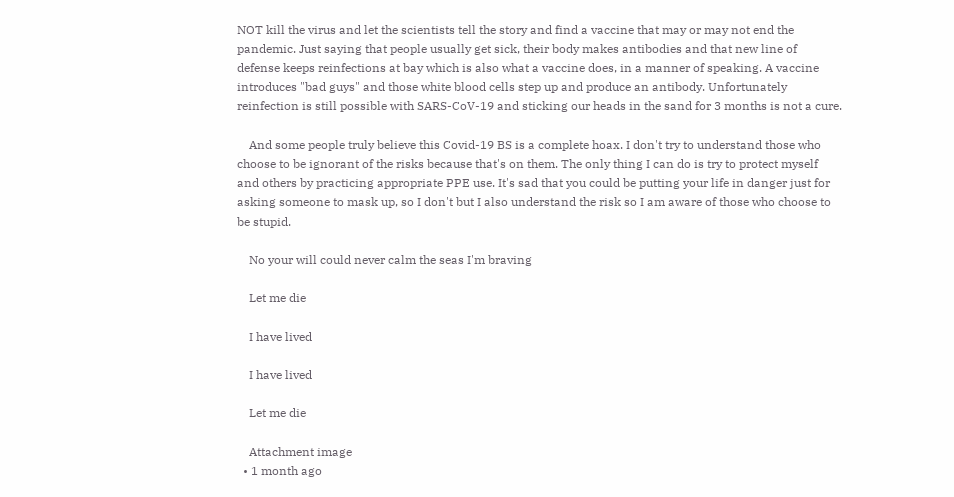NOT kill the virus and let the scientists tell the story and find a vaccine that may or may not end the pandemic. Just saying that people usually get sick, their body makes antibodies and that new line of defense keeps reinfections at bay which is also what a vaccine does, in a manner of speaking. A vaccine introduces "bad guys" and those white blood cells step up and produce an antibody. Unfortunately reinfection is still possible with SARS-CoV-19 and sticking our heads in the sand for 3 months is not a cure.

    And some people truly believe this Covid-19 BS is a complete hoax. I don't try to understand those who choose to be ignorant of the risks because that's on them. The only thing I can do is try to protect myself and others by practicing appropriate PPE use. It's sad that you could be putting your life in danger just for asking someone to mask up, so I don't but I also understand the risk so I am aware of those who choose to be stupid.

    No your will could never calm the seas I'm braving

    Let me die

    I have lived

    I have lived

    Let me die

    Attachment image
  • 1 month ago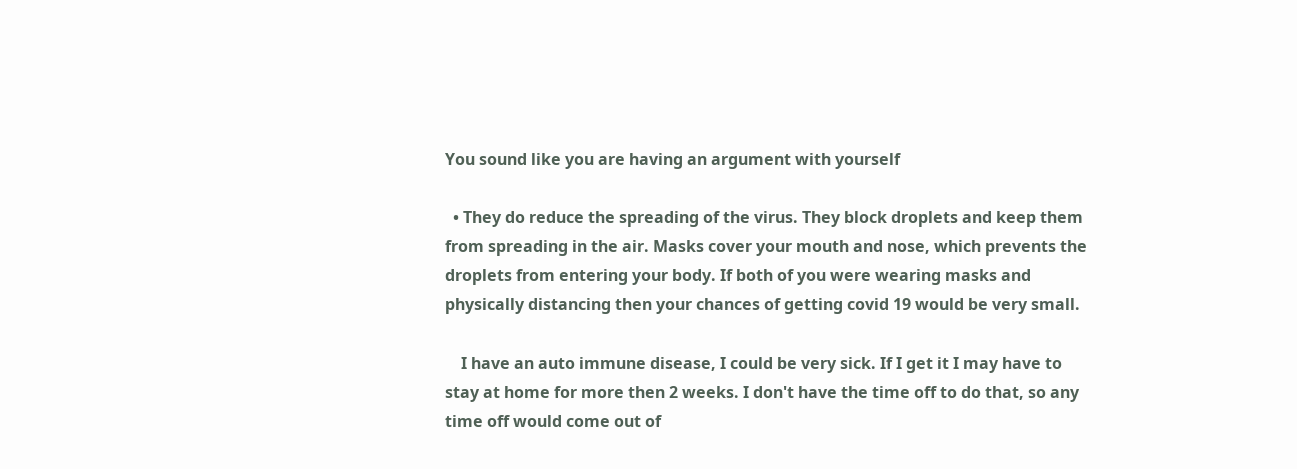You sound like you are having an argument with yourself

  • They do reduce the spreading of the virus. They block droplets and keep them from spreading in the air. Masks cover your mouth and nose, which prevents the droplets from entering your body. If both of you were wearing masks and physically distancing then your chances of getting covid 19 would be very small.

    I have an auto immune disease, I could be very sick. If I get it I may have to stay at home for more then 2 weeks. I don't have the time off to do that, so any time off would come out of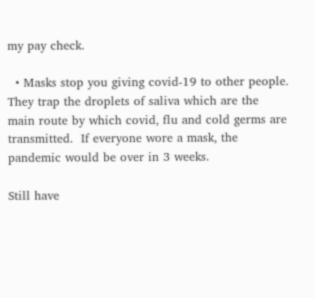my pay check.

  • Masks stop you giving covid-19 to other people.  They trap the droplets of saliva which are the main route by which covid, flu and cold germs are transmitted.  If everyone wore a mask, the pandemic would be over in 3 weeks.

Still have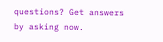questions? Get answers by asking now.